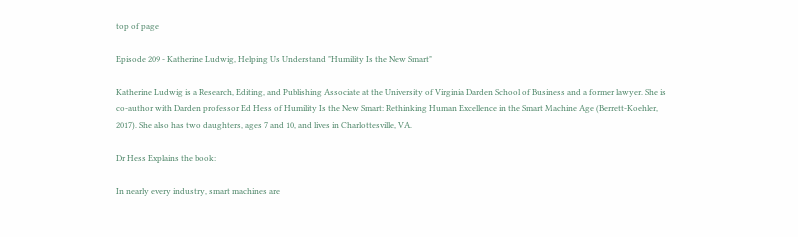top of page

Episode 209 - Katherine Ludwig, Helping Us Understand "Humility Is the New Smart"

Katherine Ludwig is a Research, Editing, and Publishing Associate at the University of Virginia Darden School of Business and a former lawyer. She is co-author with Darden professor Ed Hess of Humility Is the New Smart: Rethinking Human Excellence in the Smart Machine Age (Berrett-Koehler, 2017). She also has two daughters, ages 7 and 10, and lives in Charlottesville, VA.

Dr Hess Explains the book:

In nearly every industry, smart machines are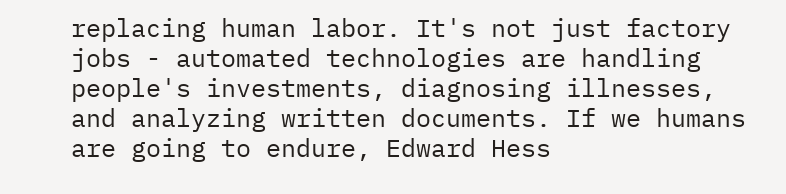replacing human labor. It's not just factory jobs - automated technologies are handling people's investments, diagnosing illnesses, and analyzing written documents. If we humans are going to endure, Edward Hess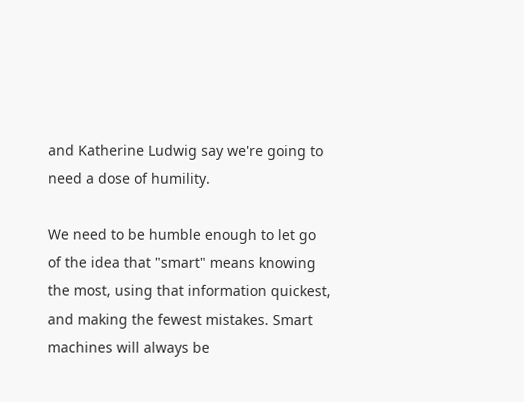and Katherine Ludwig say we're going to need a dose of humility.

We need to be humble enough to let go of the idea that "smart" means knowing the most, using that information quickest, and making the fewest mistakes. Smart machines will always be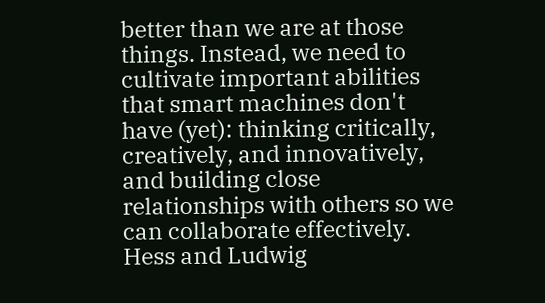better than we are at those things. Instead, we need to cultivate important abilities that smart machines don't have (yet): thinking critically, creatively, and innovatively, and building close relationships with others so we can collaborate effectively. Hess and Ludwig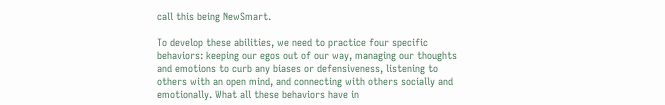call this being NewSmart.

To develop these abilities, we need to practice four specific behaviors: keeping our egos out of our way, managing our thoughts and emotions to curb any biases or defensiveness, listening to others with an open mind, and connecting with others socially and emotionally. What all these behaviors have in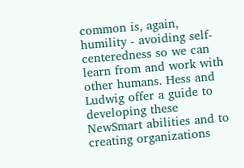common is, again, humility - avoiding self-centeredness so we can learn from and work with other humans. Hess and Ludwig offer a guide to developing these NewSmart abilities and to creating organizations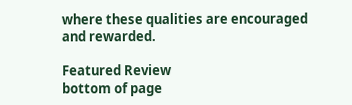where these qualities are encouraged and rewarded.

Featured Review
bottom of page